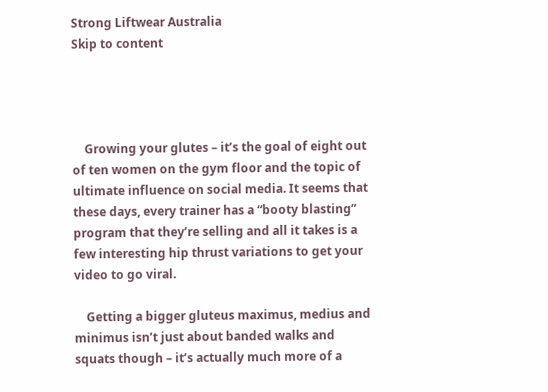Strong Liftwear Australia
Skip to content




    Growing your glutes – it’s the goal of eight out of ten women on the gym floor and the topic of ultimate influence on social media. It seems that these days, every trainer has a “booty blasting” program that they’re selling and all it takes is a few interesting hip thrust variations to get your video to go viral.

    Getting a bigger gluteus maximus, medius and minimus isn’t just about banded walks and squats though – it’s actually much more of a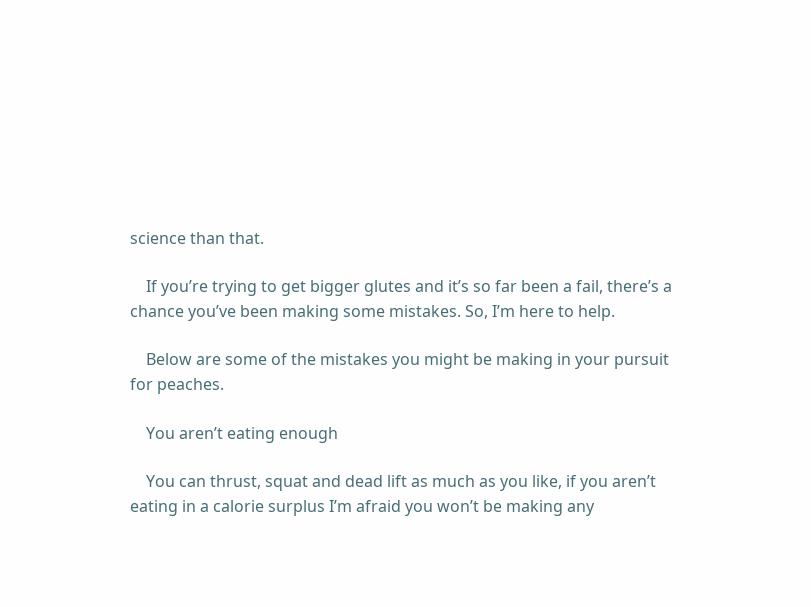science than that.

    If you’re trying to get bigger glutes and it’s so far been a fail, there’s a chance you’ve been making some mistakes. So, I’m here to help.

    Below are some of the mistakes you might be making in your pursuit for peaches.

    You aren’t eating enough

    You can thrust, squat and dead lift as much as you like, if you aren’t eating in a calorie surplus I’m afraid you won’t be making any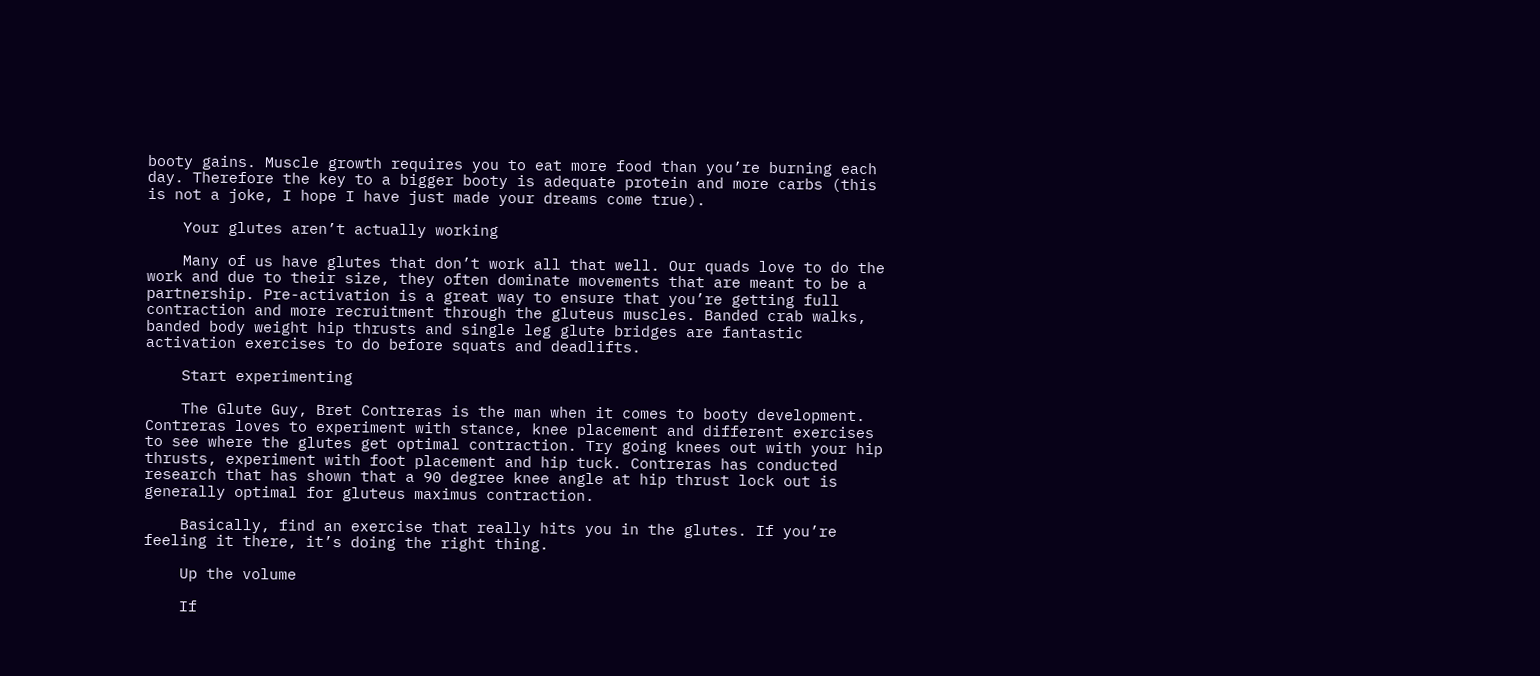booty gains. Muscle growth requires you to eat more food than you’re burning each day. Therefore the key to a bigger booty is adequate protein and more carbs (this is not a joke, I hope I have just made your dreams come true).

    Your glutes aren’t actually working

    Many of us have glutes that don’t work all that well. Our quads love to do the work and due to their size, they often dominate movements that are meant to be a partnership. Pre-activation is a great way to ensure that you’re getting full contraction and more recruitment through the gluteus muscles. Banded crab walks, banded body weight hip thrusts and single leg glute bridges are fantastic activation exercises to do before squats and deadlifts.

    Start experimenting

    The Glute Guy, Bret Contreras is the man when it comes to booty development. Contreras loves to experiment with stance, knee placement and different exercises to see where the glutes get optimal contraction. Try going knees out with your hip thrusts, experiment with foot placement and hip tuck. Contreras has conducted research that has shown that a 90 degree knee angle at hip thrust lock out is generally optimal for gluteus maximus contraction.

    Basically, find an exercise that really hits you in the glutes. If you’re feeling it there, it’s doing the right thing.

    Up the volume

    If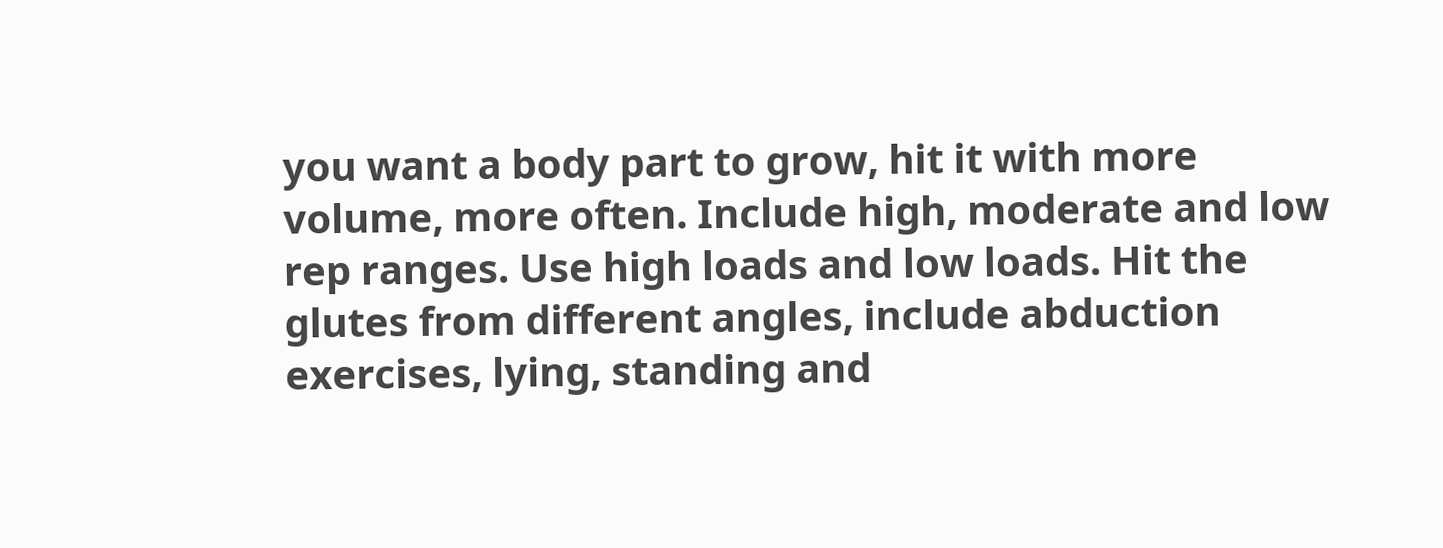you want a body part to grow, hit it with more volume, more often. Include high, moderate and low rep ranges. Use high loads and low loads. Hit the glutes from different angles, include abduction exercises, lying, standing and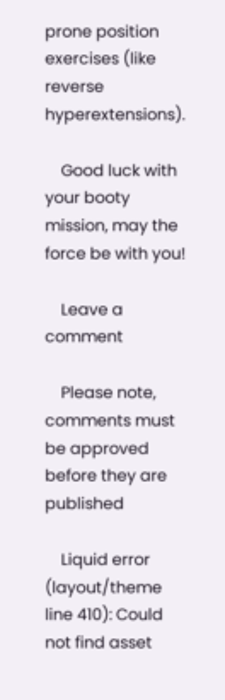prone position exercises (like reverse hyperextensions).

    Good luck with your booty mission, may the force be with you!

    Leave a comment

    Please note, comments must be approved before they are published

    Liquid error (layout/theme line 410): Could not find asset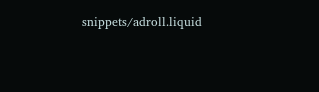snippets/adroll.liquid